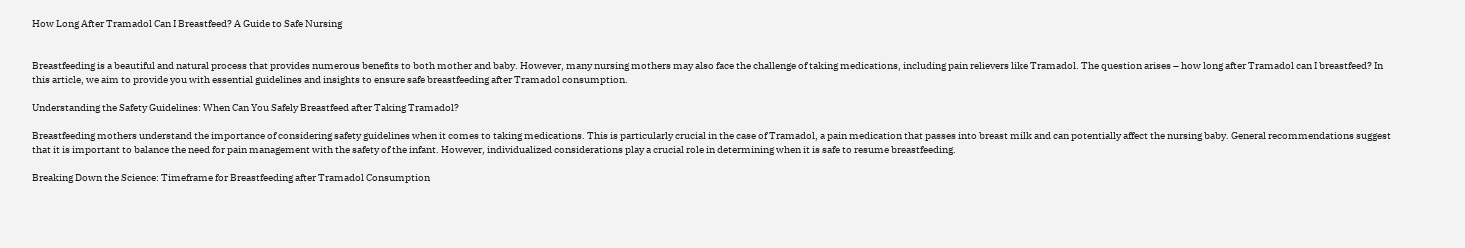How Long After Tramadol Can I Breastfeed? A Guide to Safe Nursing


Breastfeeding is a beautiful and natural process that provides numerous benefits to both mother and baby. However, many nursing mothers may also face the challenge of taking medications, including pain relievers like Tramadol. The question arises – how long after Tramadol can I breastfeed? In this article, we aim to provide you with essential guidelines and insights to ensure safe breastfeeding after Tramadol consumption.

Understanding the Safety Guidelines: When Can You Safely Breastfeed after Taking Tramadol?

Breastfeeding mothers understand the importance of considering safety guidelines when it comes to taking medications. This is particularly crucial in the case of Tramadol, a pain medication that passes into breast milk and can potentially affect the nursing baby. General recommendations suggest that it is important to balance the need for pain management with the safety of the infant. However, individualized considerations play a crucial role in determining when it is safe to resume breastfeeding.

Breaking Down the Science: Timeframe for Breastfeeding after Tramadol Consumption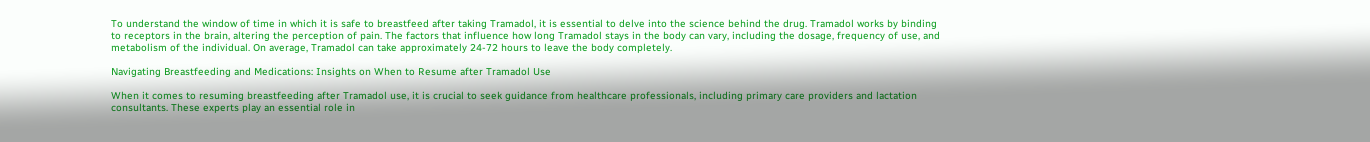To understand the window of time in which it is safe to breastfeed after taking Tramadol, it is essential to delve into the science behind the drug. Tramadol works by binding to receptors in the brain, altering the perception of pain. The factors that influence how long Tramadol stays in the body can vary, including the dosage, frequency of use, and metabolism of the individual. On average, Tramadol can take approximately 24-72 hours to leave the body completely.

Navigating Breastfeeding and Medications: Insights on When to Resume after Tramadol Use

When it comes to resuming breastfeeding after Tramadol use, it is crucial to seek guidance from healthcare professionals, including primary care providers and lactation consultants. These experts play an essential role in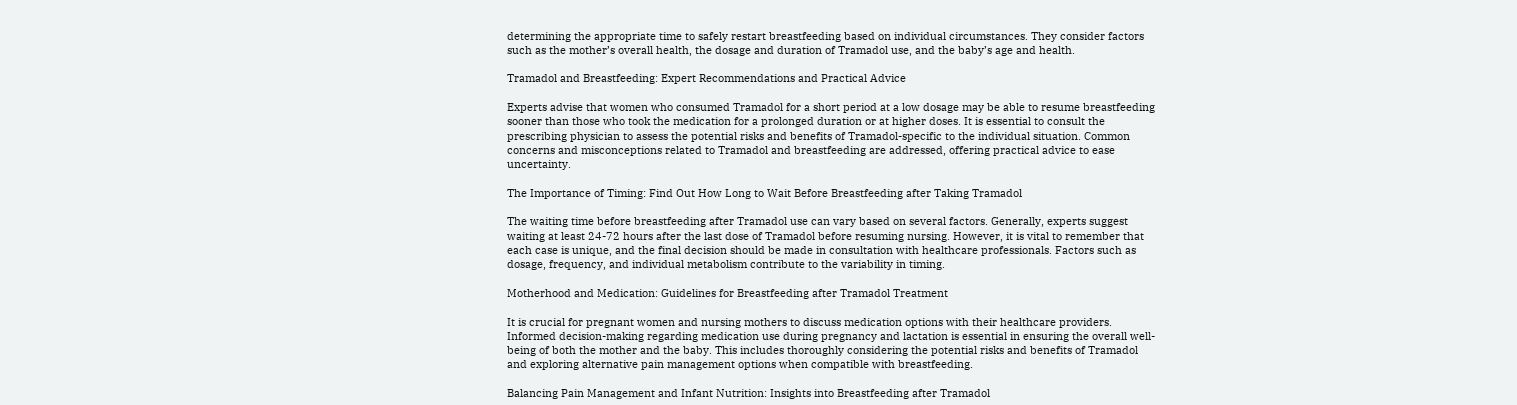determining the appropriate time to safely restart breastfeeding based on individual circumstances. They consider factors such as the mother’s overall health, the dosage and duration of Tramadol use, and the baby’s age and health.

Tramadol and Breastfeeding: Expert Recommendations and Practical Advice

Experts advise that women who consumed Tramadol for a short period at a low dosage may be able to resume breastfeeding sooner than those who took the medication for a prolonged duration or at higher doses. It is essential to consult the prescribing physician to assess the potential risks and benefits of Tramadol-specific to the individual situation. Common concerns and misconceptions related to Tramadol and breastfeeding are addressed, offering practical advice to ease uncertainty.

The Importance of Timing: Find Out How Long to Wait Before Breastfeeding after Taking Tramadol

The waiting time before breastfeeding after Tramadol use can vary based on several factors. Generally, experts suggest waiting at least 24-72 hours after the last dose of Tramadol before resuming nursing. However, it is vital to remember that each case is unique, and the final decision should be made in consultation with healthcare professionals. Factors such as dosage, frequency, and individual metabolism contribute to the variability in timing.

Motherhood and Medication: Guidelines for Breastfeeding after Tramadol Treatment

It is crucial for pregnant women and nursing mothers to discuss medication options with their healthcare providers. Informed decision-making regarding medication use during pregnancy and lactation is essential in ensuring the overall well-being of both the mother and the baby. This includes thoroughly considering the potential risks and benefits of Tramadol and exploring alternative pain management options when compatible with breastfeeding.

Balancing Pain Management and Infant Nutrition: Insights into Breastfeeding after Tramadol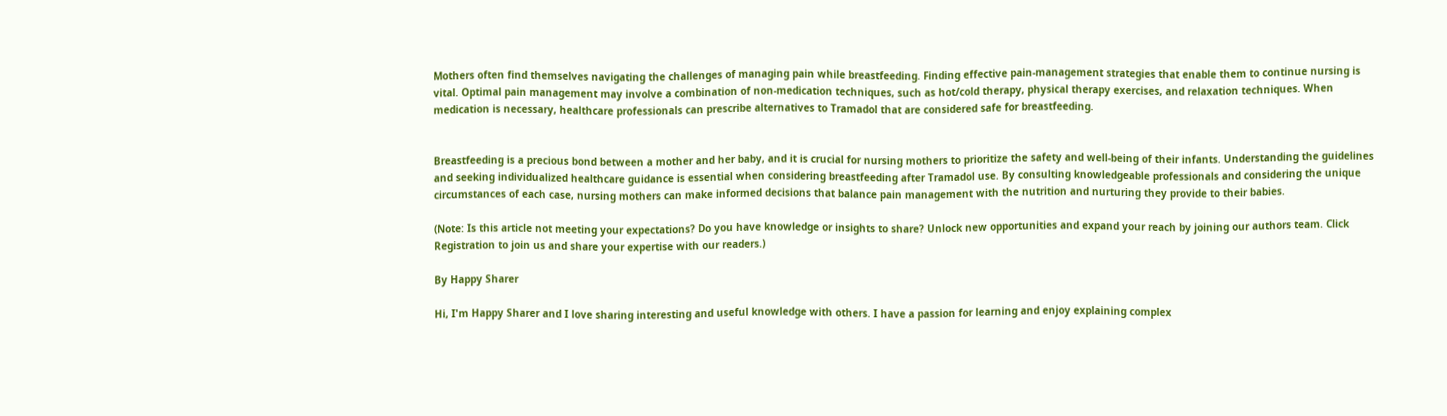Mothers often find themselves navigating the challenges of managing pain while breastfeeding. Finding effective pain-management strategies that enable them to continue nursing is vital. Optimal pain management may involve a combination of non-medication techniques, such as hot/cold therapy, physical therapy exercises, and relaxation techniques. When medication is necessary, healthcare professionals can prescribe alternatives to Tramadol that are considered safe for breastfeeding.


Breastfeeding is a precious bond between a mother and her baby, and it is crucial for nursing mothers to prioritize the safety and well-being of their infants. Understanding the guidelines and seeking individualized healthcare guidance is essential when considering breastfeeding after Tramadol use. By consulting knowledgeable professionals and considering the unique circumstances of each case, nursing mothers can make informed decisions that balance pain management with the nutrition and nurturing they provide to their babies.

(Note: Is this article not meeting your expectations? Do you have knowledge or insights to share? Unlock new opportunities and expand your reach by joining our authors team. Click Registration to join us and share your expertise with our readers.)

By Happy Sharer

Hi, I'm Happy Sharer and I love sharing interesting and useful knowledge with others. I have a passion for learning and enjoy explaining complex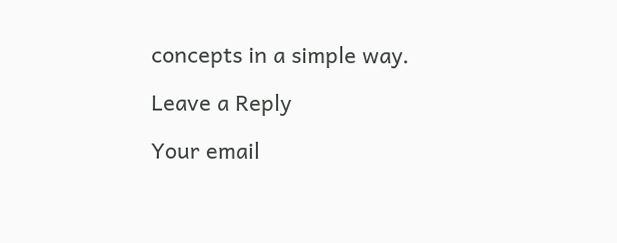concepts in a simple way.

Leave a Reply

Your email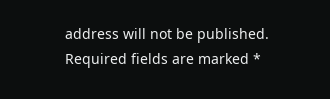address will not be published. Required fields are marked *